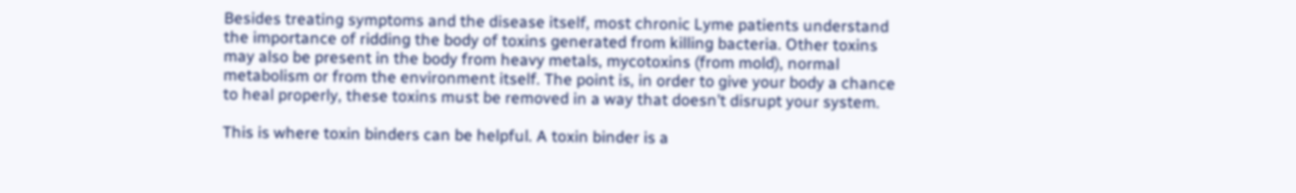Besides treating symptoms and the disease itself, most chronic Lyme patients understand the importance of ridding the body of toxins generated from killing bacteria. Other toxins may also be present in the body from heavy metals, mycotoxins (from mold), normal metabolism or from the environment itself. The point is, in order to give your body a chance to heal properly, these toxins must be removed in a way that doesn’t disrupt your system.

This is where toxin binders can be helpful. A toxin binder is a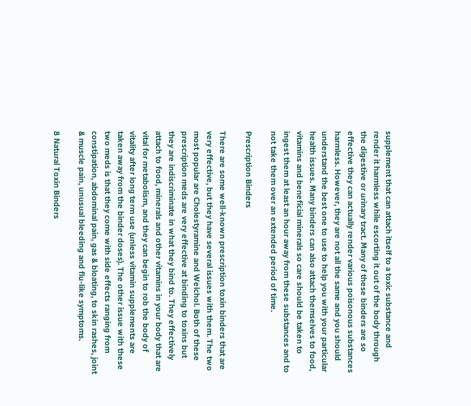supplement that can attach itself to a toxic substance and render it harmless while escorting it out of the body through the digestive or urinary tract. Many of these binders are so effective they can actually render various poisonous substances harmless. However, they are not all the same and you should understand the best one to use to help you with your particular health issues. Many binders can also attach themselves to food, vitamins and beneficial minerals so care should be taken to ingest them at least an hour away from these substances and to not take them over an extended period of time.

Prescription Binders

There are some well-known prescription toxin binders that are very effective, but they have several issues with them. The two most popular are Cholestyramine and Welchol. Both of these prescription meds are very effective at binding to toxins but they are indiscriminate in what they bind to. They effectively attach to food, minerals and other vitamins in your body that are vital for metabolism, and they can begin to rob the body of vitality after long term use (unless vitamin supplements are taken away from the binder doses). The other issue with these two meds is that they come with side effects ranging from constipation, abdominal pain, gas & bloating, to skin rashes, joint & muscle pain, unusual bleeding and flu-like symptoms.

8 Natural Toxin Binders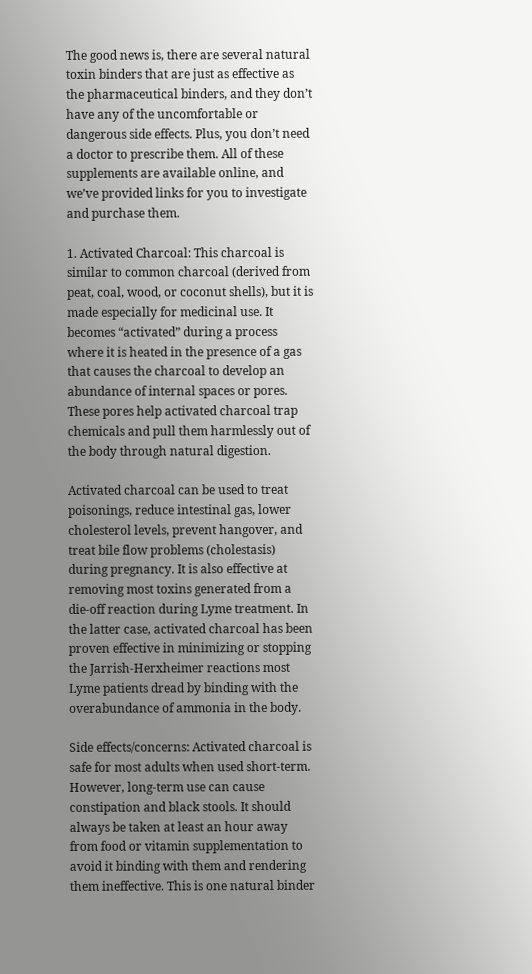The good news is, there are several natural toxin binders that are just as effective as the pharmaceutical binders, and they don’t have any of the uncomfortable or dangerous side effects. Plus, you don’t need a doctor to prescribe them. All of these supplements are available online, and we’ve provided links for you to investigate and purchase them.

1. Activated Charcoal: This charcoal is similar to common charcoal (derived from peat, coal, wood, or coconut shells), but it is made especially for medicinal use. It becomes “activated” during a process where it is heated in the presence of a gas that causes the charcoal to develop an abundance of internal spaces or pores. These pores help activated charcoal trap chemicals and pull them harmlessly out of the body through natural digestion.

Activated charcoal can be used to treat poisonings, reduce intestinal gas, lower cholesterol levels, prevent hangover, and treat bile flow problems (cholestasis) during pregnancy. It is also effective at removing most toxins generated from a die-off reaction during Lyme treatment. In the latter case, activated charcoal has been proven effective in minimizing or stopping the Jarrish-Herxheimer reactions most Lyme patients dread by binding with the overabundance of ammonia in the body.

Side effects/concerns: Activated charcoal is safe for most adults when used short-term. However, long-term use can cause constipation and black stools. It should always be taken at least an hour away from food or vitamin supplementation to avoid it binding with them and rendering them ineffective. This is one natural binder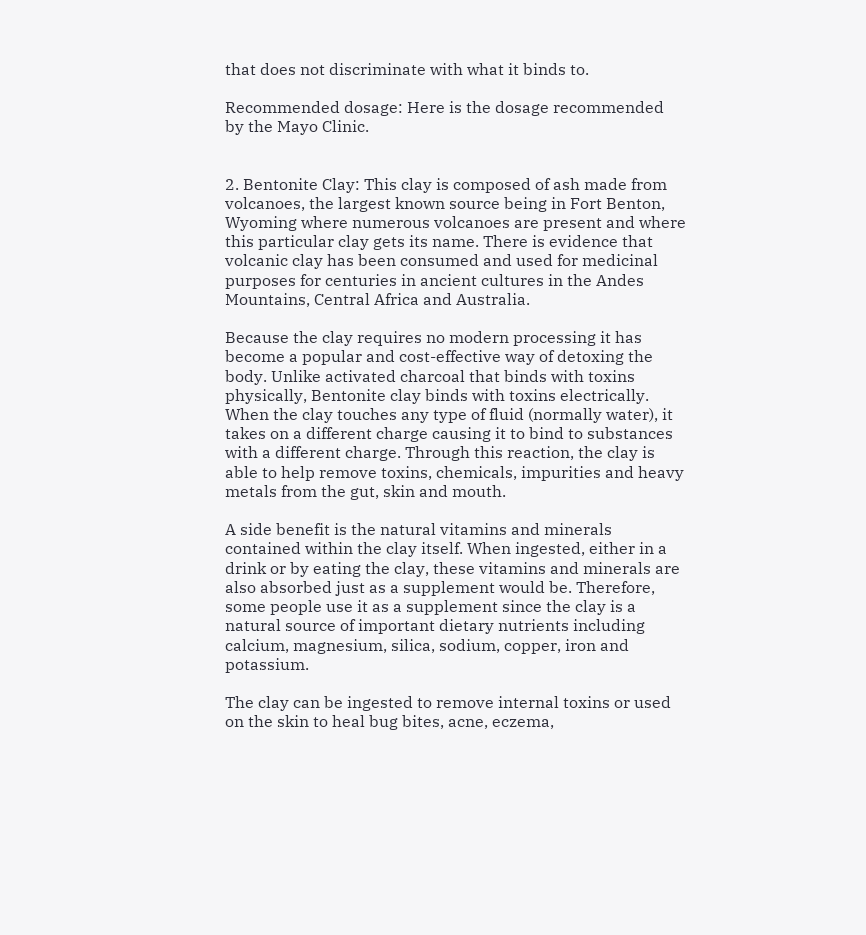that does not discriminate with what it binds to.

Recommended dosage: Here is the dosage recommended by the Mayo Clinic.


2. Bentonite Clay: This clay is composed of ash made from volcanoes, the largest known source being in Fort Benton, Wyoming where numerous volcanoes are present and where this particular clay gets its name. There is evidence that volcanic clay has been consumed and used for medicinal purposes for centuries in ancient cultures in the Andes Mountains, Central Africa and Australia.

Because the clay requires no modern processing it has become a popular and cost-effective way of detoxing the body. Unlike activated charcoal that binds with toxins physically, Bentonite clay binds with toxins electrically. When the clay touches any type of fluid (normally water), it takes on a different charge causing it to bind to substances with a different charge. Through this reaction, the clay is able to help remove toxins, chemicals, impurities and heavy metals from the gut, skin and mouth.

A side benefit is the natural vitamins and minerals contained within the clay itself. When ingested, either in a drink or by eating the clay, these vitamins and minerals are also absorbed just as a supplement would be. Therefore, some people use it as a supplement since the clay is a natural source of important dietary nutrients including calcium, magnesium, silica, sodium, copper, iron and potassium.

The clay can be ingested to remove internal toxins or used on the skin to heal bug bites, acne, eczema,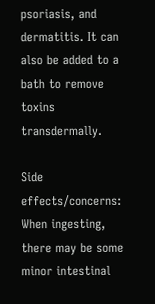psoriasis, and dermatitis. It can also be added to a bath to remove toxins transdermally.

Side effects/concerns: When ingesting, there may be some minor intestinal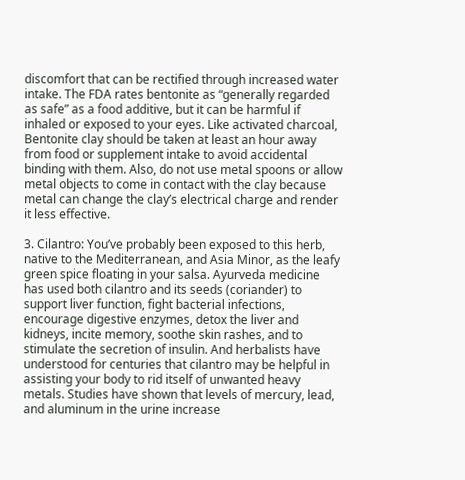discomfort that can be rectified through increased water intake. The FDA rates bentonite as “generally regarded as safe” as a food additive, but it can be harmful if inhaled or exposed to your eyes. Like activated charcoal, Bentonite clay should be taken at least an hour away from food or supplement intake to avoid accidental binding with them. Also, do not use metal spoons or allow metal objects to come in contact with the clay because metal can change the clay’s electrical charge and render it less effective.

3. Cilantro: You’ve probably been exposed to this herb, native to the Mediterranean, and Asia Minor, as the leafy green spice floating in your salsa. Ayurveda medicine has used both cilantro and its seeds (coriander) to support liver function, fight bacterial infections, encourage digestive enzymes, detox the liver and kidneys, incite memory, soothe skin rashes, and to stimulate the secretion of insulin. And herbalists have understood for centuries that cilantro may be helpful in assisting your body to rid itself of unwanted heavy metals. Studies have shown that levels of mercury, lead, and aluminum in the urine increase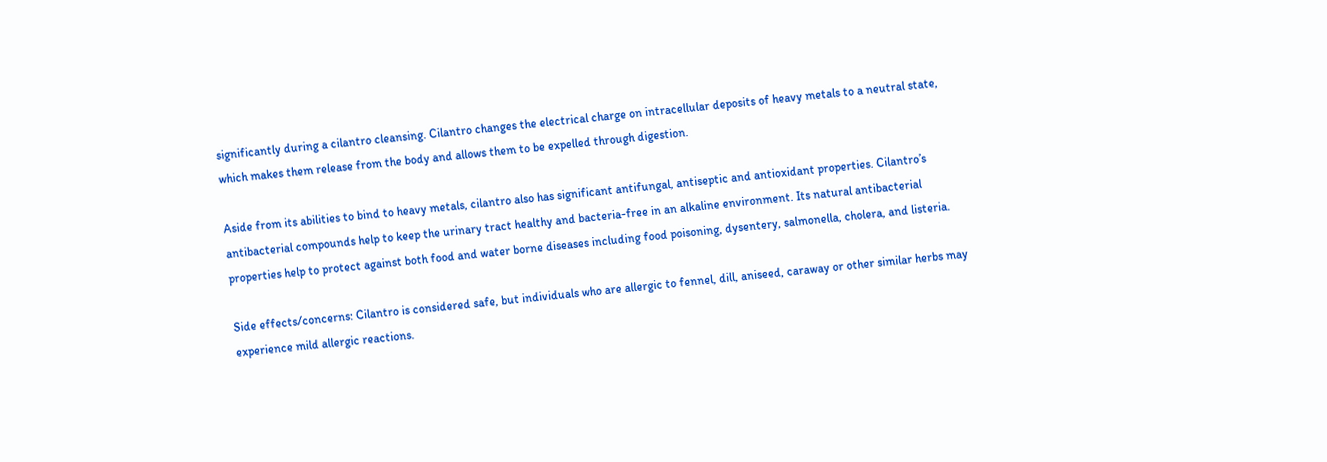significantly during a cilantro cleansing. Cilantro changes the electrical charge on intracellular deposits of heavy metals to a neutral state, which makes them release from the body and allows them to be expelled through digestion.

Aside from its abilities to bind to heavy metals, cilantro also has significant antifungal, antiseptic and antioxidant properties. Cilantro’s antibacterial compounds help to keep the urinary tract healthy and bacteria-free in an alkaline environment. Its natural antibacterial properties help to protect against both food and water borne diseases including food poisoning, dysentery, salmonella, cholera, and listeria.

Side effects/concerns: Cilantro is considered safe, but individuals who are allergic to fennel, dill, aniseed, caraway or other similar herbs may experience mild allergic reactions.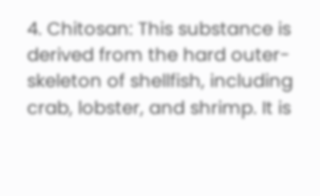4. Chitosan: This substance is derived from the hard outer-skeleton of shellfish, including crab, lobster, and shrimp. It is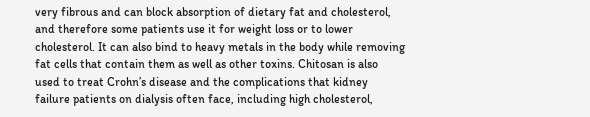very fibrous and can block absorption of dietary fat and cholesterol, and therefore some patients use it for weight loss or to lower cholesterol. It can also bind to heavy metals in the body while removing fat cells that contain them as well as other toxins. Chitosan is also used to treat Crohn’s disease and the complications that kidney failure patients on dialysis often face, including high cholesterol,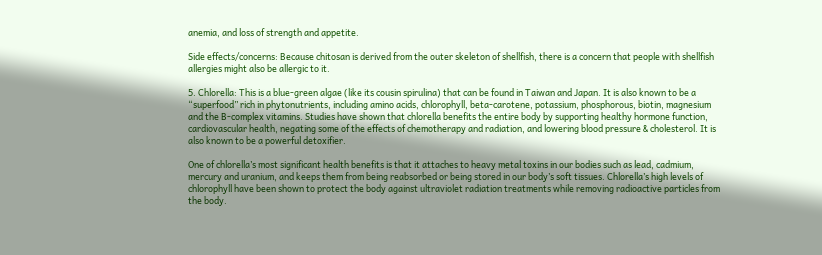anemia, and loss of strength and appetite.

Side effects/concerns: Because chitosan is derived from the outer skeleton of shellfish, there is a concern that people with shellfish allergies might also be allergic to it.

5. Chlorella: This is a blue-green algae (like its cousin spirulina) that can be found in Taiwan and Japan. It is also known to be a “superfood” rich in phytonutrients, including amino acids, chlorophyll, beta-carotene, potassium, phosphorous, biotin, magnesium and the B-complex vitamins. Studies have shown that chlorella benefits the entire body by supporting healthy hormone function, cardiovascular health, negating some of the effects of chemotherapy and radiation, and lowering blood pressure & cholesterol. It is also known to be a powerful detoxifier.

One of chlorella’s most significant health benefits is that it attaches to heavy metal toxins in our bodies such as lead, cadmium, mercury and uranium, and keeps them from being reabsorbed or being stored in our body’s soft tissues. Chlorella’s high levels of chlorophyll have been shown to protect the body against ultraviolet radiation treatments while removing radioactive particles from the body.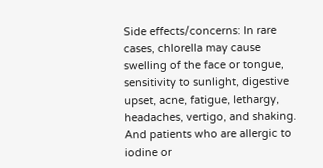Side effects/concerns: In rare cases, chlorella may cause swelling of the face or tongue, sensitivity to sunlight, digestive upset, acne, fatigue, lethargy, headaches, vertigo, and shaking. And patients who are allergic to iodine or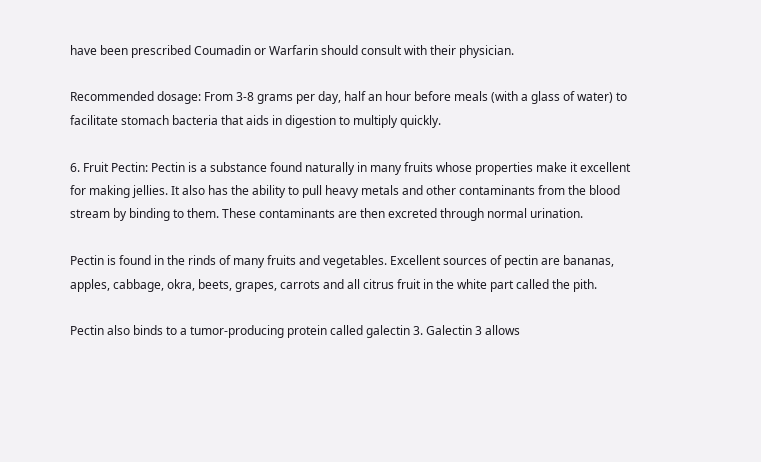have been prescribed Coumadin or Warfarin should consult with their physician.

Recommended dosage: From 3-8 grams per day, half an hour before meals (with a glass of water) to facilitate stomach bacteria that aids in digestion to multiply quickly.

6. Fruit Pectin: Pectin is a substance found naturally in many fruits whose properties make it excellent for making jellies. It also has the ability to pull heavy metals and other contaminants from the blood stream by binding to them. These contaminants are then excreted through normal urination.

Pectin is found in the rinds of many fruits and vegetables. Excellent sources of pectin are bananas, apples, cabbage, okra, beets, grapes, carrots and all citrus fruit in the white part called the pith.

Pectin also binds to a tumor-producing protein called galectin 3. Galectin 3 allows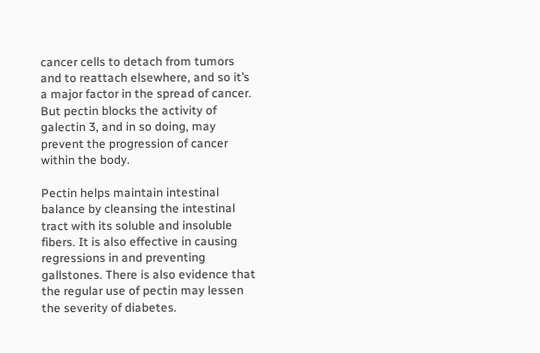cancer cells to detach from tumors and to reattach elsewhere, and so it’s a major factor in the spread of cancer. But pectin blocks the activity of galectin 3, and in so doing, may prevent the progression of cancer within the body.

Pectin helps maintain intestinal balance by cleansing the intestinal tract with its soluble and insoluble fibers. It is also effective in causing regressions in and preventing gallstones. There is also evidence that the regular use of pectin may lessen the severity of diabetes.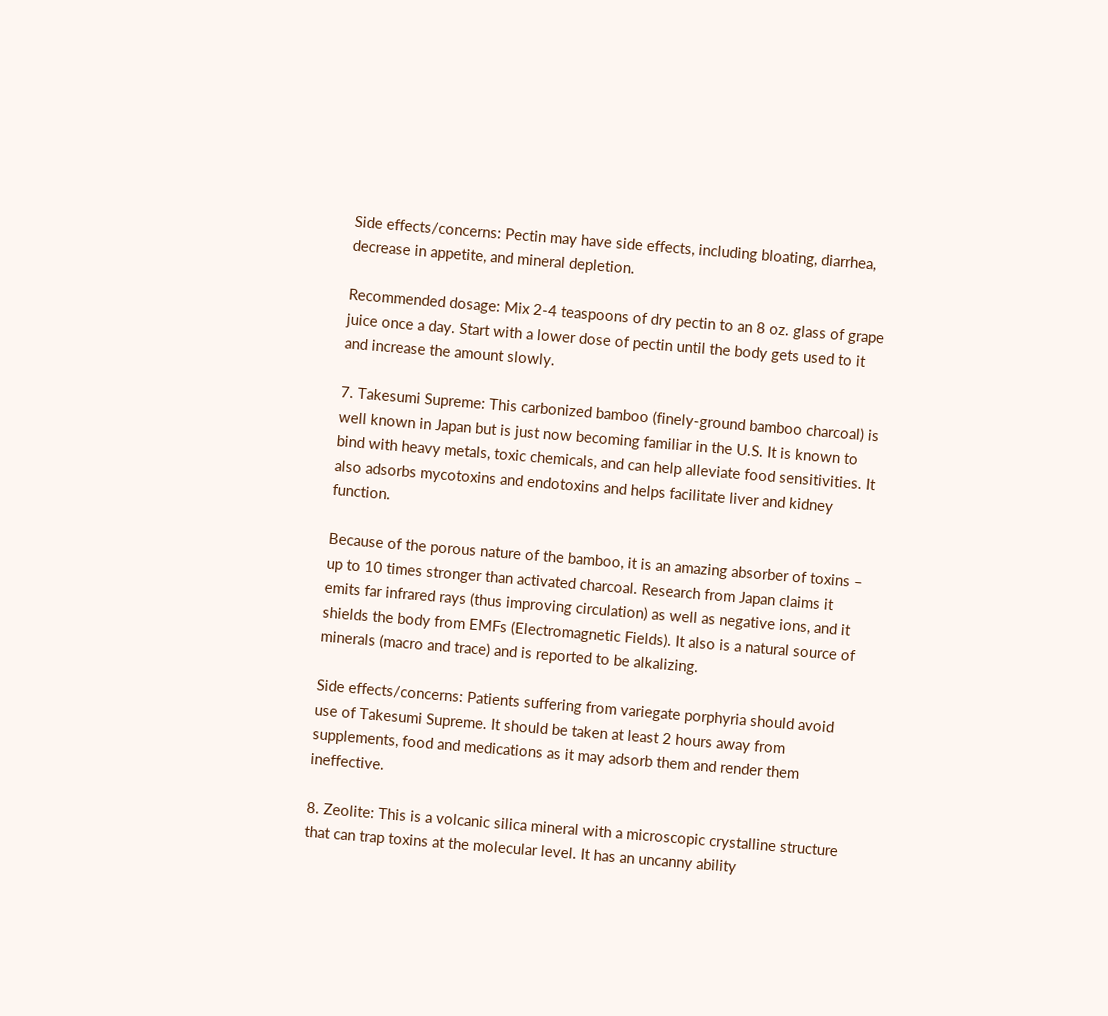Side effects/concerns: Pectin may have side effects, including bloating, diarrhea, decrease in appetite, and mineral depletion.

Recommended dosage: Mix 2-4 teaspoons of dry pectin to an 8 oz. glass of grape juice once a day. Start with a lower dose of pectin until the body gets used to it and increase the amount slowly.

7. Takesumi Supreme: This carbonized bamboo (finely-ground bamboo charcoal) is well known in Japan but is just now becoming familiar in the U.S. It is known to bind with heavy metals, toxic chemicals, and can help alleviate food sensitivities. It also adsorbs mycotoxins and endotoxins and helps facilitate liver and kidney function.

Because of the porous nature of the bamboo, it is an amazing absorber of toxins – up to 10 times stronger than activated charcoal. Research from Japan claims it emits far infrared rays (thus improving circulation) as well as negative ions, and it shields the body from EMFs (Electromagnetic Fields). It also is a natural source of minerals (macro and trace) and is reported to be alkalizing.

Side effects/concerns: Patients suffering from variegate porphyria should avoid use of Takesumi Supreme. It should be taken at least 2 hours away from supplements, food and medications as it may adsorb them and render them ineffective.

8. Zeolite: This is a volcanic silica mineral with a microscopic crystalline structure that can trap toxins at the molecular level. It has an uncanny ability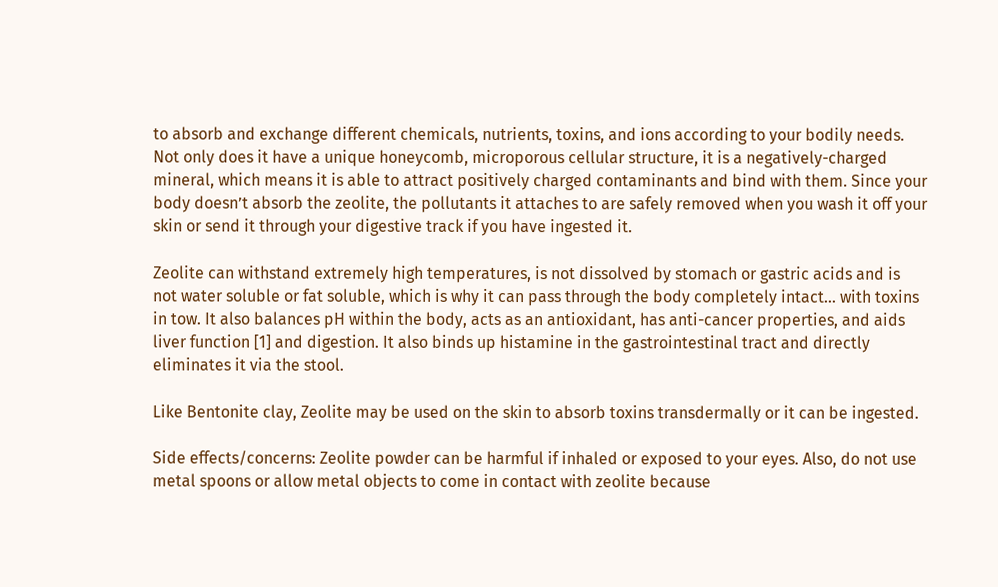to absorb and exchange different chemicals, nutrients, toxins, and ions according to your bodily needs. Not only does it have a unique honeycomb, microporous cellular structure, it is a negatively-charged mineral, which means it is able to attract positively charged contaminants and bind with them. Since your body doesn’t absorb the zeolite, the pollutants it attaches to are safely removed when you wash it off your skin or send it through your digestive track if you have ingested it.

Zeolite can withstand extremely high temperatures, is not dissolved by stomach or gastric acids and is not water soluble or fat soluble, which is why it can pass through the body completely intact… with toxins in tow. It also balances pH within the body, acts as an antioxidant, has anti-cancer properties, and aids liver function [1] and digestion. It also binds up histamine in the gastrointestinal tract and directly eliminates it via the stool.

Like Bentonite clay, Zeolite may be used on the skin to absorb toxins transdermally or it can be ingested.

Side effects/concerns: Zeolite powder can be harmful if inhaled or exposed to your eyes. Also, do not use metal spoons or allow metal objects to come in contact with zeolite because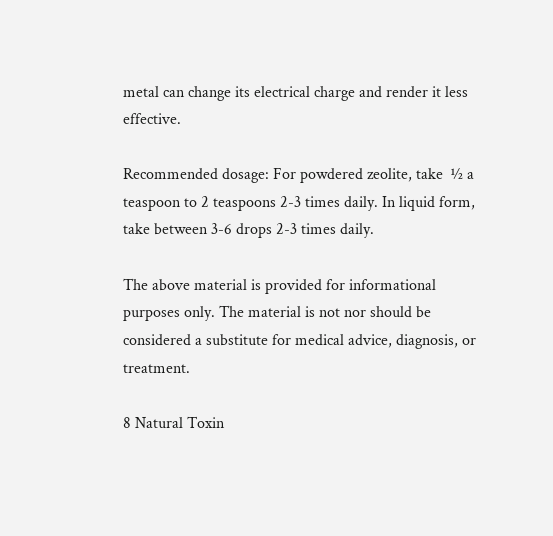metal can change its electrical charge and render it less effective.

Recommended dosage: For powdered zeolite, take  ½ a teaspoon to 2 teaspoons 2-3 times daily. In liquid form, take between 3-6 drops 2-3 times daily.

The above material is provided for informational purposes only. The material is not nor should be considered a substitute for medical advice, diagnosis, or treatment.

8 Natural Toxin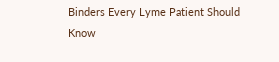Binders Every Lyme Patient Should Know